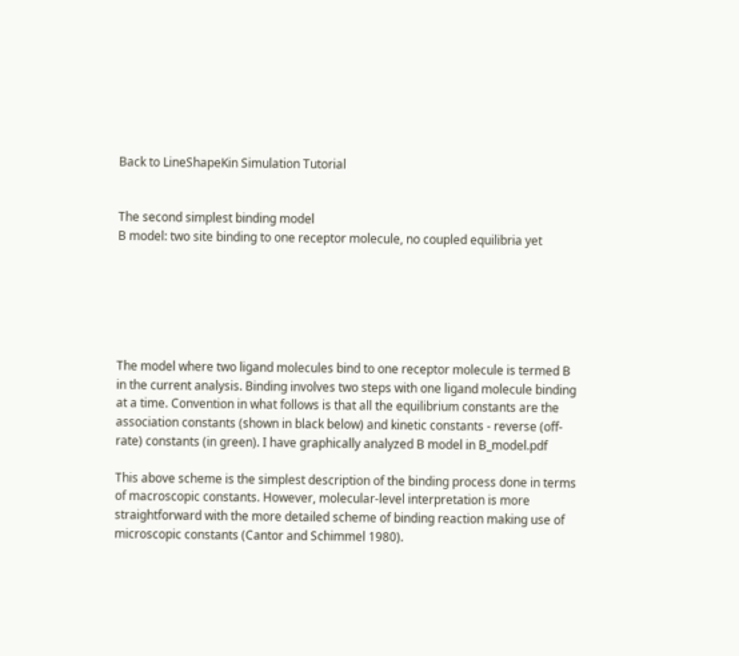Back to LineShapeKin Simulation Tutorial


The second simplest binding model
B model: two site binding to one receptor molecule, no coupled equilibria yet






The model where two ligand molecules bind to one receptor molecule is termed B in the current analysis. Binding involves two steps with one ligand molecule binding at a time. Convention in what follows is that all the equilibrium constants are the association constants (shown in black below) and kinetic constants - reverse (off-rate) constants (in green). I have graphically analyzed B model in B_model.pdf

This above scheme is the simplest description of the binding process done in terms of macroscopic constants. However, molecular-level interpretation is more straightforward with the more detailed scheme of binding reaction making use of microscopic constants (Cantor and Schimmel 1980).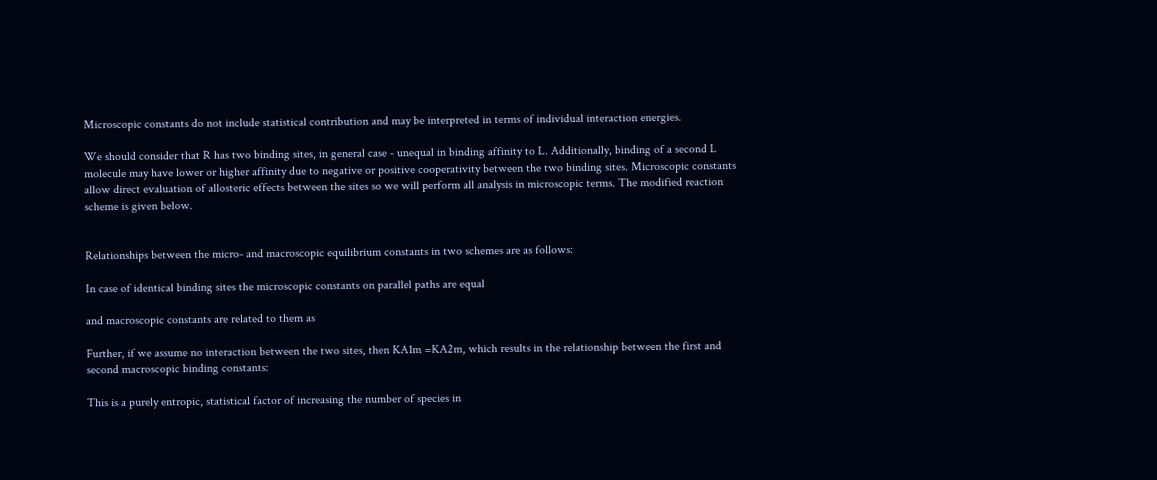Microscopic constants do not include statistical contribution and may be interpreted in terms of individual interaction energies.

We should consider that R has two binding sites, in general case - unequal in binding affinity to L. Additionally, binding of a second L molecule may have lower or higher affinity due to negative or positive cooperativity between the two binding sites. Microscopic constants allow direct evaluation of allosteric effects between the sites so we will perform all analysis in microscopic terms. The modified reaction scheme is given below.


Relationships between the micro- and macroscopic equilibrium constants in two schemes are as follows:

In case of identical binding sites the microscopic constants on parallel paths are equal

and macroscopic constants are related to them as

Further, if we assume no interaction between the two sites, then KA1m =KA2m, which results in the relationship between the first and second macroscopic binding constants:

This is a purely entropic, statistical factor of increasing the number of species in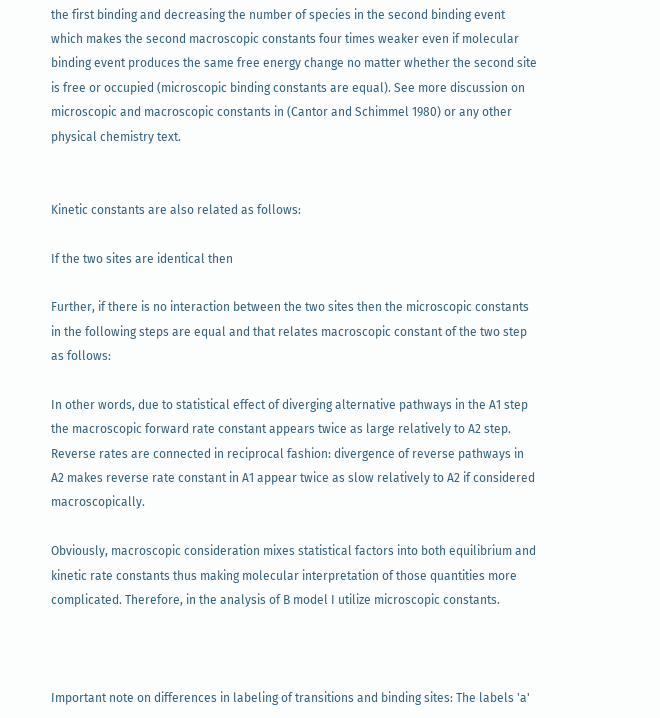the first binding and decreasing the number of species in the second binding event which makes the second macroscopic constants four times weaker even if molecular binding event produces the same free energy change no matter whether the second site is free or occupied (microscopic binding constants are equal). See more discussion on microscopic and macroscopic constants in (Cantor and Schimmel 1980) or any other physical chemistry text.


Kinetic constants are also related as follows:

If the two sites are identical then

Further, if there is no interaction between the two sites then the microscopic constants in the following steps are equal and that relates macroscopic constant of the two step as follows:

In other words, due to statistical effect of diverging alternative pathways in the A1 step the macroscopic forward rate constant appears twice as large relatively to A2 step. Reverse rates are connected in reciprocal fashion: divergence of reverse pathways in A2 makes reverse rate constant in A1 appear twice as slow relatively to A2 if considered macroscopically.

Obviously, macroscopic consideration mixes statistical factors into both equilibrium and kinetic rate constants thus making molecular interpretation of those quantities more complicated. Therefore, in the analysis of B model I utilize microscopic constants.



Important note on differences in labeling of transitions and binding sites: The labels 'a'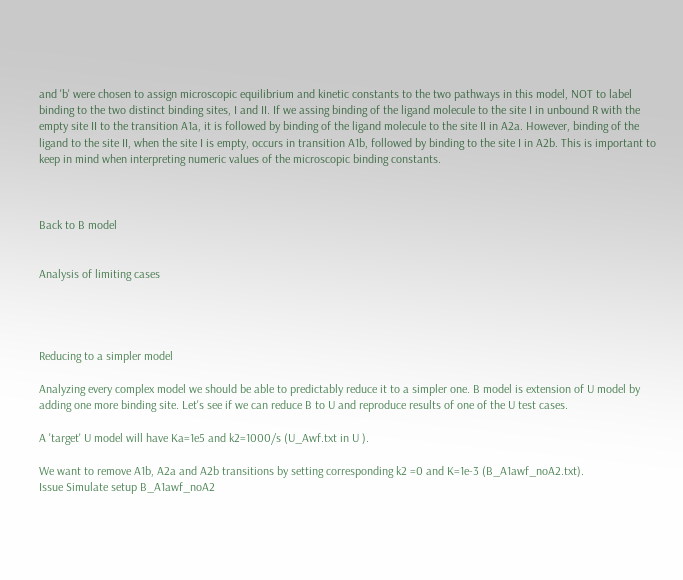and 'b' were chosen to assign microscopic equilibrium and kinetic constants to the two pathways in this model, NOT to label binding to the two distinct binding sites, I and II. If we assing binding of the ligand molecule to the site I in unbound R with the empty site II to the transition A1a, it is followed by binding of the ligand molecule to the site II in A2a. However, binding of the ligand to the site II, when the site I is empty, occurs in transition A1b, followed by binding to the site I in A2b. This is important to keep in mind when interpreting numeric values of the microscopic binding constants.



Back to B model


Analysis of limiting cases




Reducing to a simpler model

Analyzing every complex model we should be able to predictably reduce it to a simpler one. B model is extension of U model by adding one more binding site. Let's see if we can reduce B to U and reproduce results of one of the U test cases.

A 'target' U model will have Ka=1e5 and k2=1000/s (U_Awf.txt in U ).

We want to remove A1b, A2a and A2b transitions by setting corresponding k2 =0 and K=1e-3 (B_A1awf_noA2.txt).
Issue Simulate setup B_A1awf_noA2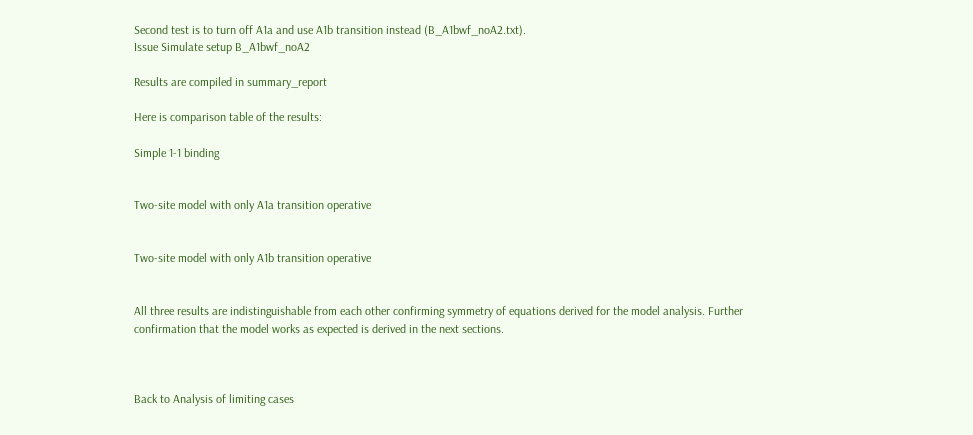Second test is to turn off A1a and use A1b transition instead (B_A1bwf_noA2.txt).
Issue Simulate setup B_A1bwf_noA2

Results are compiled in summary_report

Here is comparison table of the results:

Simple 1-1 binding


Two-site model with only A1a transition operative


Two-site model with only A1b transition operative


All three results are indistinguishable from each other confirming symmetry of equations derived for the model analysis. Further confirmation that the model works as expected is derived in the next sections.



Back to Analysis of limiting cases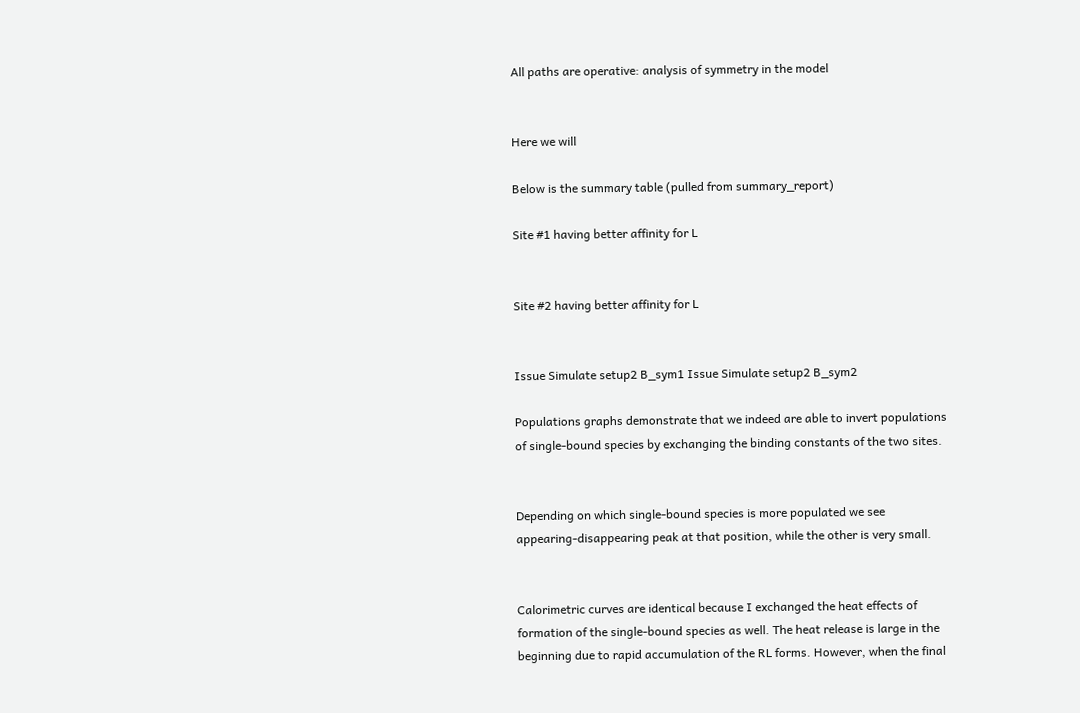All paths are operative: analysis of symmetry in the model


Here we will

Below is the summary table (pulled from summary_report)

Site #1 having better affinity for L


Site #2 having better affinity for L


Issue Simulate setup2 B_sym1 Issue Simulate setup2 B_sym2

Populations graphs demonstrate that we indeed are able to invert populations of single-bound species by exchanging the binding constants of the two sites.


Depending on which single-bound species is more populated we see appearing-disappearing peak at that position, while the other is very small.


Calorimetric curves are identical because I exchanged the heat effects of formation of the single-bound species as well. The heat release is large in the beginning due to rapid accumulation of the RL forms. However, when the final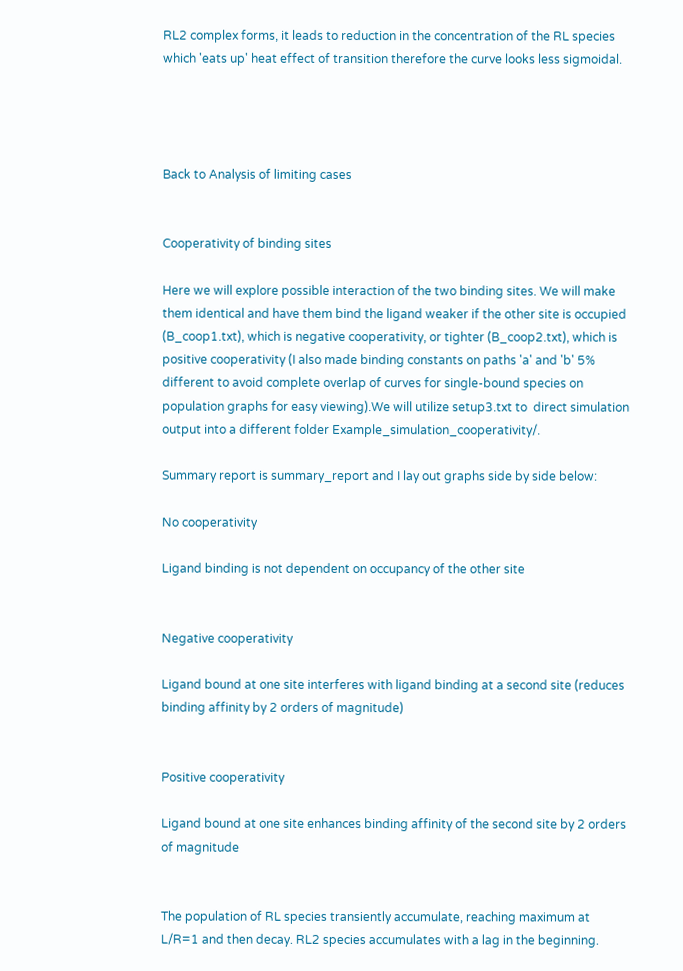RL2 complex forms, it leads to reduction in the concentration of the RL species which 'eats up' heat effect of transition therefore the curve looks less sigmoidal.




Back to Analysis of limiting cases


Cooperativity of binding sites

Here we will explore possible interaction of the two binding sites. We will make them identical and have them bind the ligand weaker if the other site is occupied (B_coop1.txt), which is negative cooperativity, or tighter (B_coop2.txt), which is positive cooperativity (I also made binding constants on paths 'a' and 'b' 5% different to avoid complete overlap of curves for single-bound species on population graphs for easy viewing).We will utilize setup3.txt to  direct simulation output into a different folder Example_simulation_cooperativity/.

Summary report is summary_report and I lay out graphs side by side below:

No cooperativity

Ligand binding is not dependent on occupancy of the other site


Negative cooperativity

Ligand bound at one site interferes with ligand binding at a second site (reduces binding affinity by 2 orders of magnitude)


Positive cooperativity

Ligand bound at one site enhances binding affinity of the second site by 2 orders of magnitude


The population of RL species transiently accumulate, reaching maximum at L/R=1 and then decay. RL2 species accumulates with a lag in the beginning.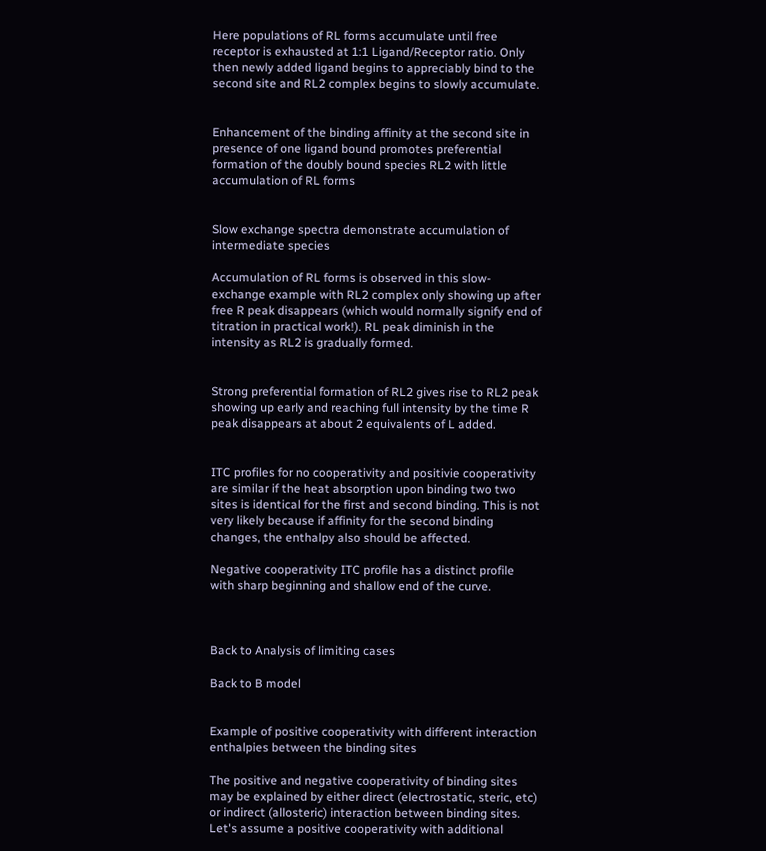Here populations of RL forms accumulate until free receptor is exhausted at 1:1 Ligand/Receptor ratio. Only then newly added ligand begins to appreciably bind to the second site and RL2 complex begins to slowly accumulate.


Enhancement of the binding affinity at the second site in presence of one ligand bound promotes preferential formation of the doubly bound species RL2 with little accumulation of RL forms


Slow exchange spectra demonstrate accumulation of intermediate species

Accumulation of RL forms is observed in this slow-exchange example with RL2 complex only showing up after free R peak disappears (which would normally signify end of titration in practical work!). RL peak diminish in the intensity as RL2 is gradually formed.


Strong preferential formation of RL2 gives rise to RL2 peak showing up early and reaching full intensity by the time R peak disappears at about 2 equivalents of L added.


ITC profiles for no cooperativity and positivie cooperativity are similar if the heat absorption upon binding two two sites is identical for the first and second binding. This is not very likely because if affinity for the second binding changes, the enthalpy also should be affected.

Negative cooperativity ITC profile has a distinct profile with sharp beginning and shallow end of the curve.



Back to Analysis of limiting cases

Back to B model


Example of positive cooperativity with different interaction enthalpies between the binding sites

The positive and negative cooperativity of binding sites may be explained by either direct (electrostatic, steric, etc) or indirect (allosteric) interaction between binding sites. Let's assume a positive cooperativity with additional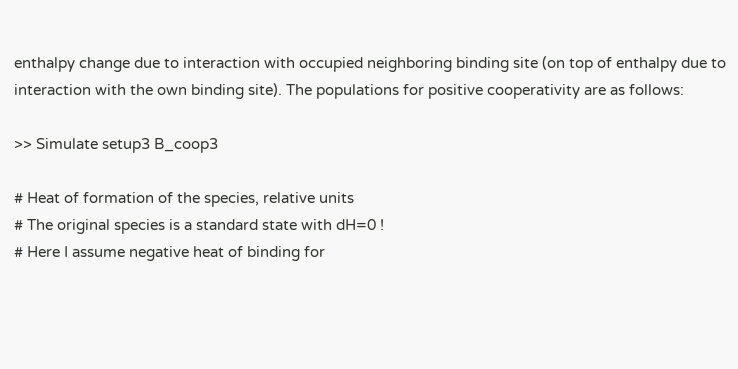enthalpy change due to interaction with occupied neighboring binding site (on top of enthalpy due to interaction with the own binding site). The populations for positive cooperativity are as follows:

>> Simulate setup3 B_coop3

# Heat of formation of the species, relative units
# The original species is a standard state with dH=0 !
# Here I assume negative heat of binding for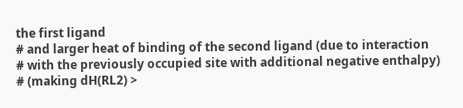the first ligand
# and larger heat of binding of the second ligand (due to interaction
# with the previously occupied site with additional negative enthalpy)
# (making dH(RL2) >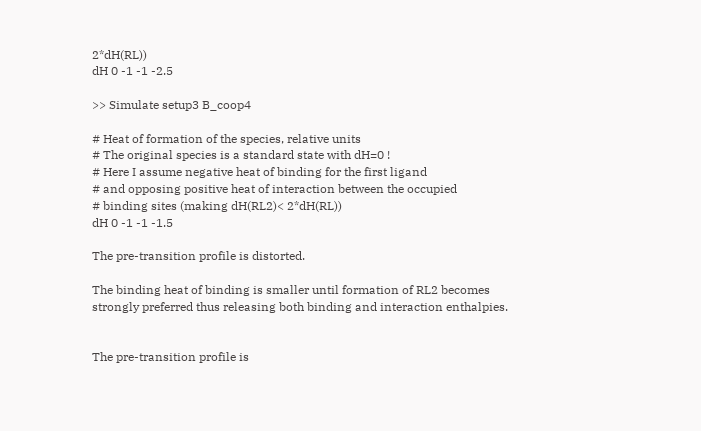2*dH(RL))
dH 0 -1 -1 -2.5

>> Simulate setup3 B_coop4

# Heat of formation of the species, relative units
# The original species is a standard state with dH=0 !
# Here I assume negative heat of binding for the first ligand
# and opposing positive heat of interaction between the occupied
# binding sites (making dH(RL2)< 2*dH(RL))
dH 0 -1 -1 -1.5

The pre-transition profile is distorted.

The binding heat of binding is smaller until formation of RL2 becomes strongly preferred thus releasing both binding and interaction enthalpies.


The pre-transition profile is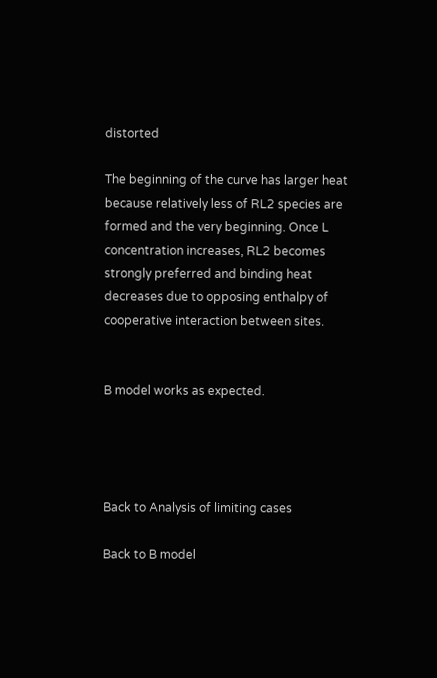distorted

The beginning of the curve has larger heat because relatively less of RL2 species are formed and the very beginning. Once L concentration increases, RL2 becomes strongly preferred and binding heat decreases due to opposing enthalpy of cooperative interaction between sites.


B model works as expected.




Back to Analysis of limiting cases

Back to B model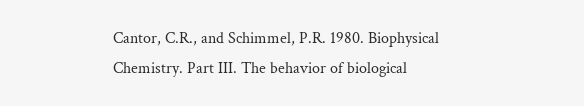Cantor, C.R., and Schimmel, P.R. 1980. Biophysical Chemistry. Part III. The behavior of biological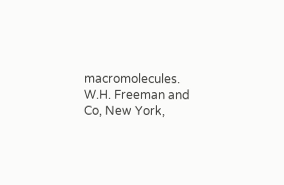macromolecules. W.H. Freeman and Co, New York,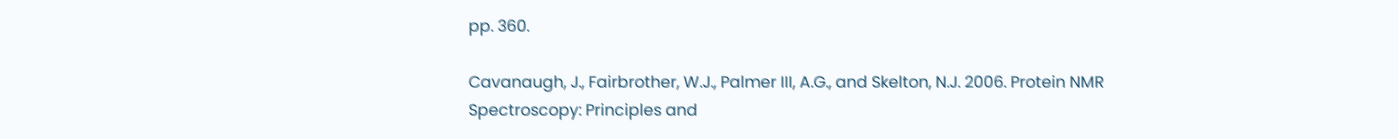pp. 360.

Cavanaugh, J., Fairbrother, W.J., Palmer III, A.G., and Skelton, N.J. 2006. Protein NMR Spectroscopy: Principles and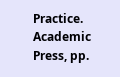Practice. Academic Press, pp.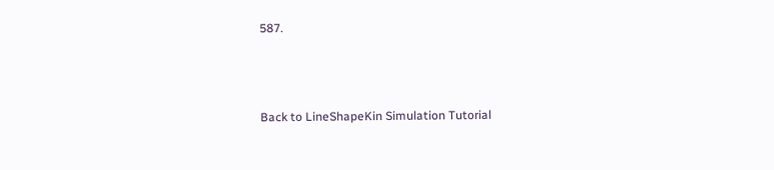587.



Back to LineShapeKin Simulation Tutorial